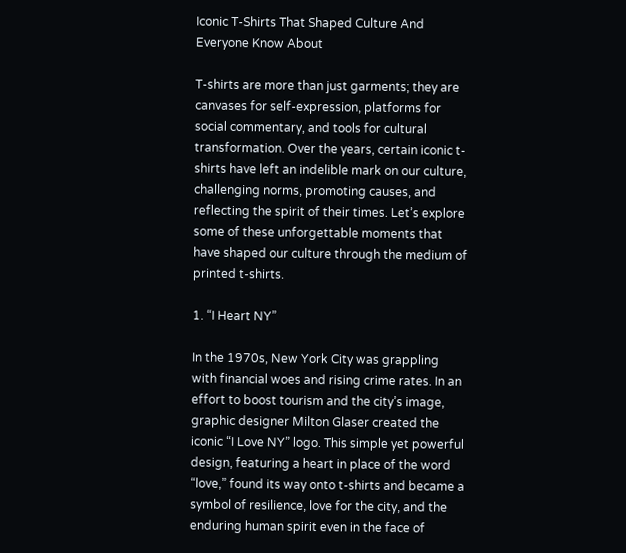Iconic T-Shirts That Shaped Culture And Everyone Know About

T-shirts are more than just garments; they are canvases for self-expression, platforms for social commentary, and tools for cultural transformation. Over the years, certain iconic t-shirts have left an indelible mark on our culture, challenging norms, promoting causes, and reflecting the spirit of their times. Let’s explore some of these unforgettable moments that have shaped our culture through the medium of printed t-shirts.

1. “I Heart NY”

In the 1970s, New York City was grappling with financial woes and rising crime rates. In an effort to boost tourism and the city’s image, graphic designer Milton Glaser created the iconic “I Love NY” logo. This simple yet powerful design, featuring a heart in place of the word “love,” found its way onto t-shirts and became a symbol of resilience, love for the city, and the enduring human spirit even in the face of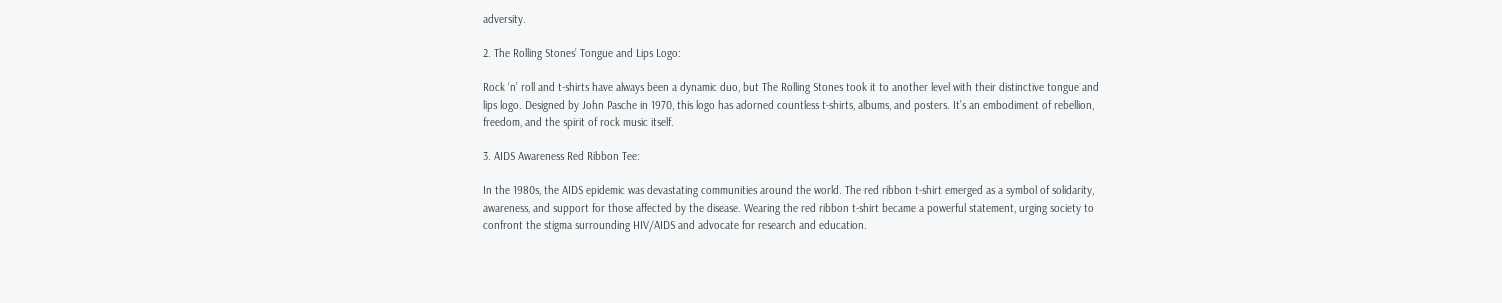adversity.

2. The Rolling Stones’ Tongue and Lips Logo:

Rock ‘n’ roll and t-shirts have always been a dynamic duo, but The Rolling Stones took it to another level with their distinctive tongue and lips logo. Designed by John Pasche in 1970, this logo has adorned countless t-shirts, albums, and posters. It’s an embodiment of rebellion, freedom, and the spirit of rock music itself.

3. AIDS Awareness Red Ribbon Tee:

In the 1980s, the AIDS epidemic was devastating communities around the world. The red ribbon t-shirt emerged as a symbol of solidarity, awareness, and support for those affected by the disease. Wearing the red ribbon t-shirt became a powerful statement, urging society to confront the stigma surrounding HIV/AIDS and advocate for research and education.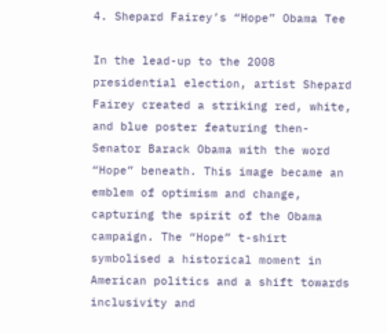4. Shepard Fairey’s “Hope” Obama Tee

In the lead-up to the 2008 presidential election, artist Shepard Fairey created a striking red, white, and blue poster featuring then-Senator Barack Obama with the word “Hope” beneath. This image became an emblem of optimism and change, capturing the spirit of the Obama campaign. The “Hope” t-shirt symbolised a historical moment in American politics and a shift towards inclusivity and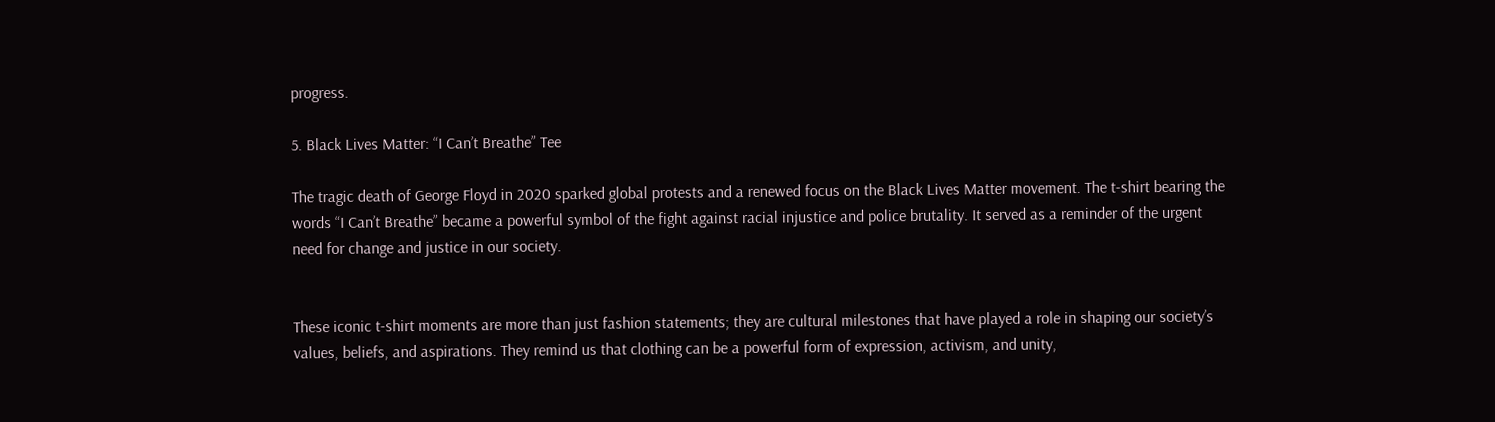progress.

5. Black Lives Matter: “I Can’t Breathe” Tee

The tragic death of George Floyd in 2020 sparked global protests and a renewed focus on the Black Lives Matter movement. The t-shirt bearing the words “I Can’t Breathe” became a powerful symbol of the fight against racial injustice and police brutality. It served as a reminder of the urgent need for change and justice in our society.


These iconic t-shirt moments are more than just fashion statements; they are cultural milestones that have played a role in shaping our society’s values, beliefs, and aspirations. They remind us that clothing can be a powerful form of expression, activism, and unity,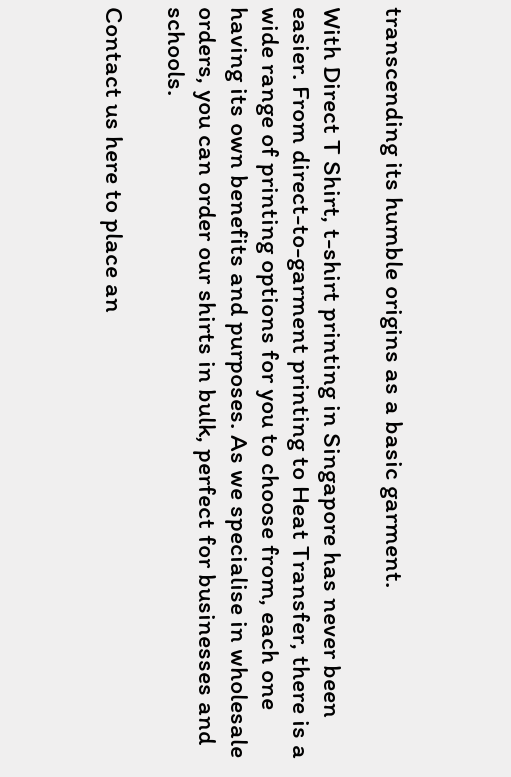transcending its humble origins as a basic garment.

With Direct T Shirt, t-shirt printing in Singapore has never been easier. From direct-to-garment printing to Heat Transfer, there is a wide range of printing options for you to choose from, each one having its own benefits and purposes. As we specialise in wholesale orders, you can order our shirts in bulk, perfect for businesses and schools.

Contact us here to place an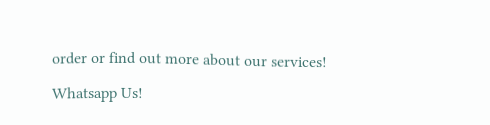order or find out more about our services!

Whatsapp Us!